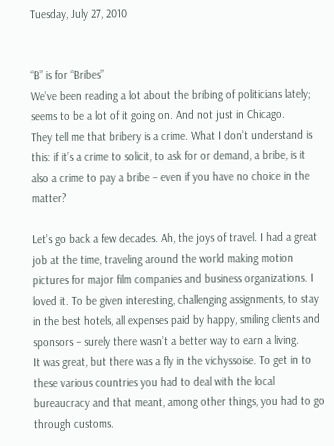Tuesday, July 27, 2010


“B” is for “Bribes”
We’ve been reading a lot about the bribing of politicians lately; seems to be a lot of it going on. And not just in Chicago.
They tell me that bribery is a crime. What I don’t understand is this: if it’s a crime to solicit, to ask for or demand, a bribe, is it also a crime to pay a bribe – even if you have no choice in the matter?

Let’s go back a few decades. Ah, the joys of travel. I had a great job at the time, traveling around the world making motion pictures for major film companies and business organizations. I loved it. To be given interesting, challenging assignments, to stay in the best hotels, all expenses paid by happy, smiling clients and sponsors – surely there wasn’t a better way to earn a living.
It was great, but there was a fly in the vichyssoise. To get in to these various countries you had to deal with the local bureaucracy and that meant, among other things, you had to go through customs.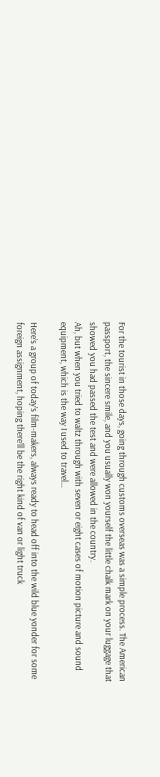For the tourist in those days, going through customs overseas was a simple process. The American passport, the sincere smile, and you usually won yourself the little chalk mark on your luggage that showed you had passed the test and were allowed in the country.
Ah, but when you tried to waltz through with seven or eight cases of motion picture and sound equipment, which is the way I used to travel…

Here’s a group of today’s film-makers, always ready to head off into the wild blue yonder for some foreign assignment, hoping there’ll be the right kind of van or light truck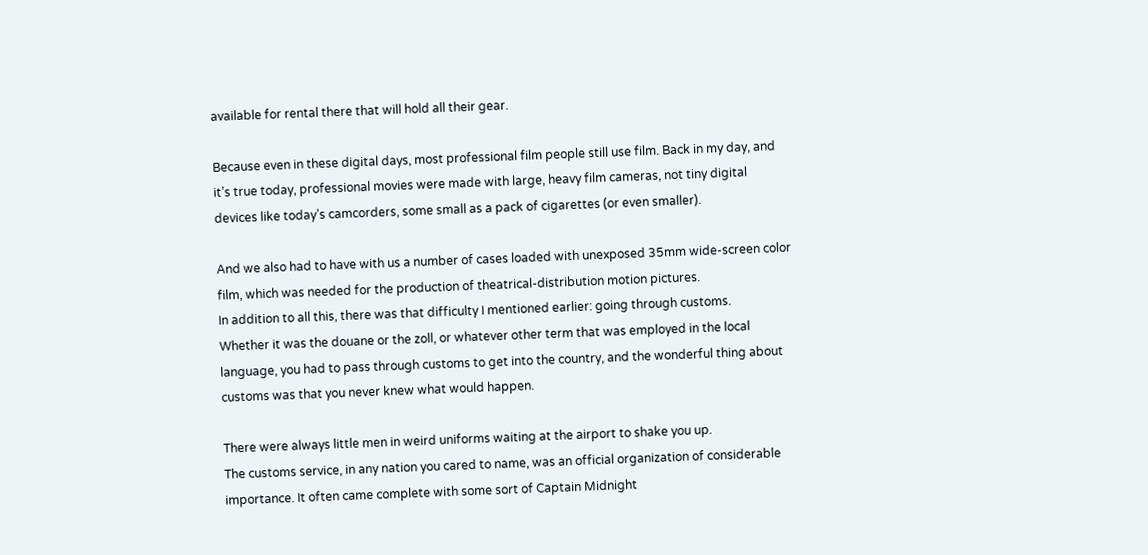available for rental there that will hold all their gear.

Because even in these digital days, most professional film people still use film. Back in my day, and it’s true today, professional movies were made with large, heavy film cameras, not tiny digital devices like today’s camcorders, some small as a pack of cigarettes (or even smaller).

And we also had to have with us a number of cases loaded with unexposed 35mm wide-screen color film, which was needed for the production of theatrical-distribution motion pictures.
In addition to all this, there was that difficulty I mentioned earlier: going through customs.
Whether it was the douane or the zoll, or whatever other term that was employed in the local language, you had to pass through customs to get into the country, and the wonderful thing about customs was that you never knew what would happen.

There were always little men in weird uniforms waiting at the airport to shake you up.
The customs service, in any nation you cared to name, was an official organization of considerable importance. It often came complete with some sort of Captain Midnight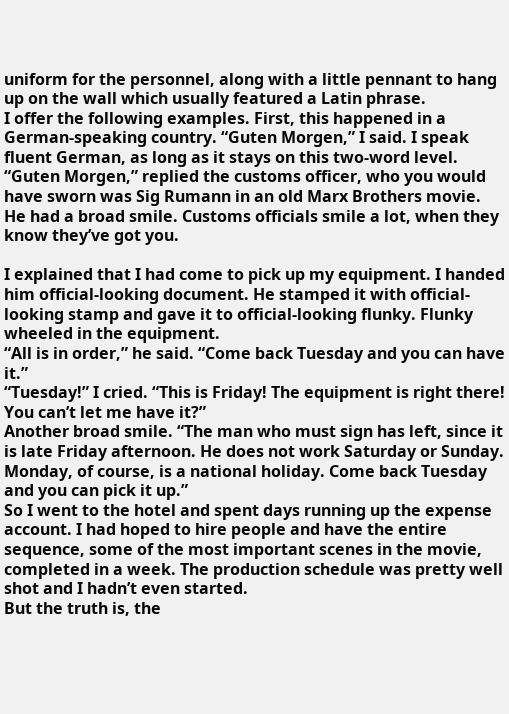uniform for the personnel, along with a little pennant to hang up on the wall which usually featured a Latin phrase.
I offer the following examples. First, this happened in a German-speaking country. “Guten Morgen,” I said. I speak fluent German, as long as it stays on this two-word level. “Guten Morgen,” replied the customs officer, who you would have sworn was Sig Rumann in an old Marx Brothers movie. He had a broad smile. Customs officials smile a lot, when they know they’ve got you.

I explained that I had come to pick up my equipment. I handed him official-looking document. He stamped it with official-looking stamp and gave it to official-looking flunky. Flunky wheeled in the equipment.
“All is in order,” he said. “Come back Tuesday and you can have it.”
“Tuesday!” I cried. “This is Friday! The equipment is right there! You can’t let me have it?”
Another broad smile. “The man who must sign has left, since it is late Friday afternoon. He does not work Saturday or Sunday. Monday, of course, is a national holiday. Come back Tuesday and you can pick it up.”
So I went to the hotel and spent days running up the expense account. I had hoped to hire people and have the entire sequence, some of the most important scenes in the movie, completed in a week. The production schedule was pretty well shot and I hadn’t even started.
But the truth is, the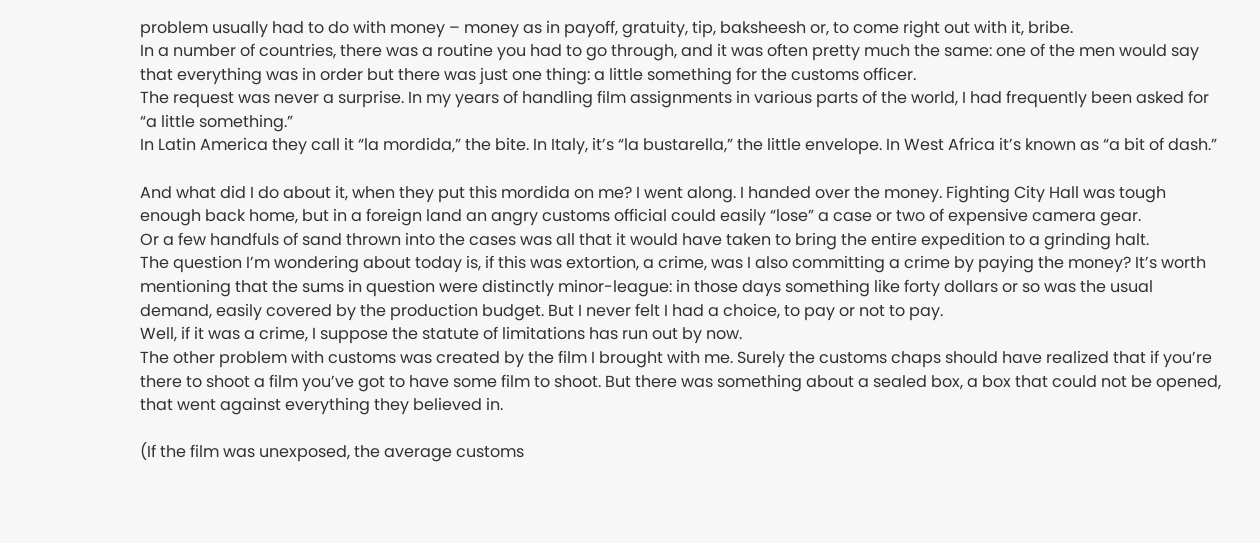problem usually had to do with money – money as in payoff, gratuity, tip, baksheesh or, to come right out with it, bribe.
In a number of countries, there was a routine you had to go through, and it was often pretty much the same: one of the men would say that everything was in order but there was just one thing: a little something for the customs officer.
The request was never a surprise. In my years of handling film assignments in various parts of the world, I had frequently been asked for “a little something.”
In Latin America they call it “la mordida,” the bite. In Italy, it’s “la bustarella,” the little envelope. In West Africa it’s known as “a bit of dash.”

And what did I do about it, when they put this mordida on me? I went along. I handed over the money. Fighting City Hall was tough enough back home, but in a foreign land an angry customs official could easily “lose” a case or two of expensive camera gear.
Or a few handfuls of sand thrown into the cases was all that it would have taken to bring the entire expedition to a grinding halt.
The question I’m wondering about today is, if this was extortion, a crime, was I also committing a crime by paying the money? It’s worth mentioning that the sums in question were distinctly minor-league: in those days something like forty dollars or so was the usual demand, easily covered by the production budget. But I never felt I had a choice, to pay or not to pay.
Well, if it was a crime, I suppose the statute of limitations has run out by now.
The other problem with customs was created by the film I brought with me. Surely the customs chaps should have realized that if you’re there to shoot a film you’ve got to have some film to shoot. But there was something about a sealed box, a box that could not be opened, that went against everything they believed in.

(If the film was unexposed, the average customs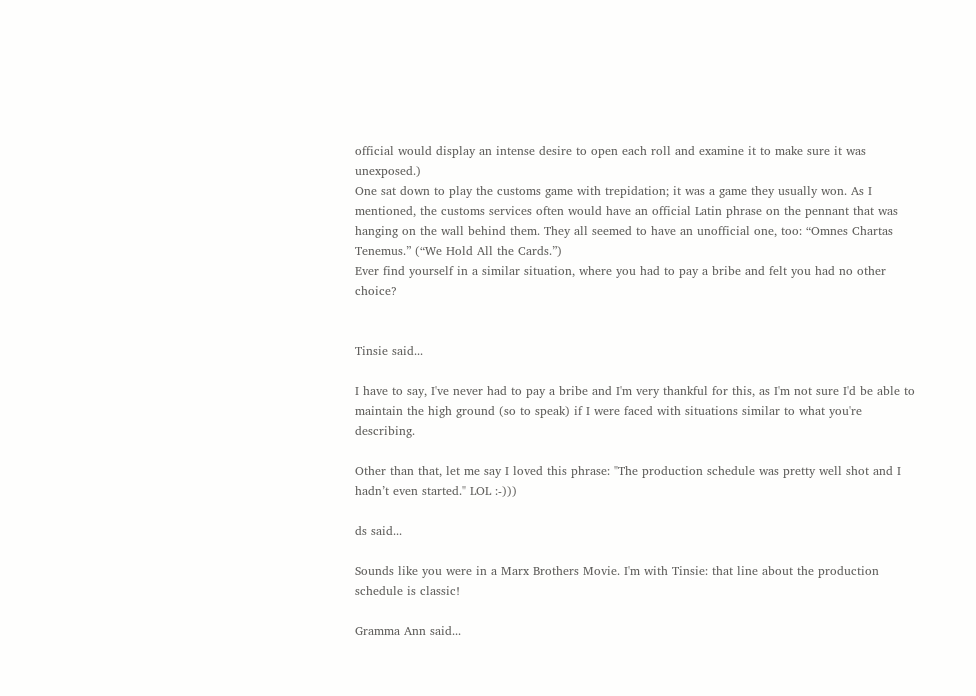official would display an intense desire to open each roll and examine it to make sure it was unexposed.)
One sat down to play the customs game with trepidation; it was a game they usually won. As I mentioned, the customs services often would have an official Latin phrase on the pennant that was hanging on the wall behind them. They all seemed to have an unofficial one, too: “Omnes Chartas Tenemus.” (“We Hold All the Cards.”)
Ever find yourself in a similar situation, where you had to pay a bribe and felt you had no other choice?


Tinsie said...

I have to say, I've never had to pay a bribe and I'm very thankful for this, as I'm not sure I'd be able to maintain the high ground (so to speak) if I were faced with situations similar to what you're describing.

Other than that, let me say I loved this phrase: "The production schedule was pretty well shot and I hadn’t even started." LOL :-)))

ds said...

Sounds like you were in a Marx Brothers Movie. I'm with Tinsie: that line about the production schedule is classic!

Gramma Ann said...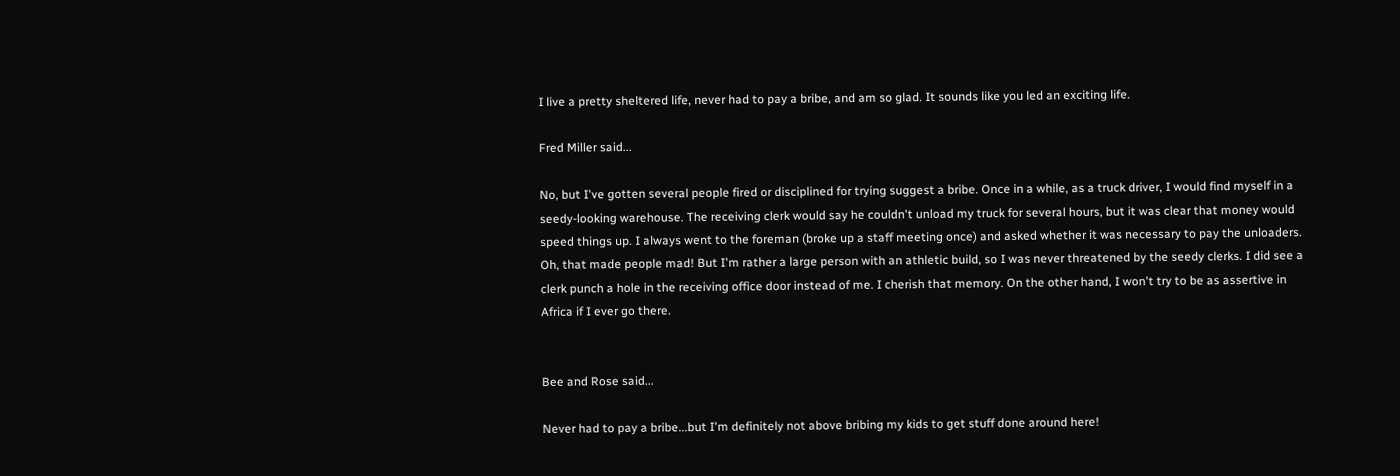I live a pretty sheltered life, never had to pay a bribe, and am so glad. It sounds like you led an exciting life.

Fred Miller said...

No, but I've gotten several people fired or disciplined for trying suggest a bribe. Once in a while, as a truck driver, I would find myself in a seedy-looking warehouse. The receiving clerk would say he couldn't unload my truck for several hours, but it was clear that money would speed things up. I always went to the foreman (broke up a staff meeting once) and asked whether it was necessary to pay the unloaders. Oh, that made people mad! But I'm rather a large person with an athletic build, so I was never threatened by the seedy clerks. I did see a clerk punch a hole in the receiving office door instead of me. I cherish that memory. On the other hand, I won't try to be as assertive in Africa if I ever go there.


Bee and Rose said...

Never had to pay a bribe...but I'm definitely not above bribing my kids to get stuff done around here!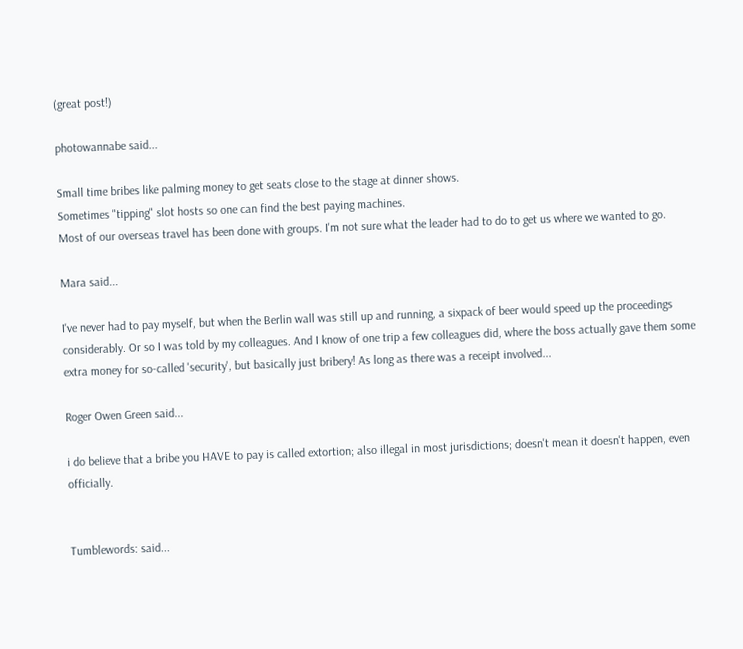(great post!)

photowannabe said...

Small time bribes like palming money to get seats close to the stage at dinner shows.
Sometimes "tipping" slot hosts so one can find the best paying machines.
Most of our overseas travel has been done with groups. I'm not sure what the leader had to do to get us where we wanted to go.

Mara said...

I've never had to pay myself, but when the Berlin wall was still up and running, a sixpack of beer would speed up the proceedings considerably. Or so I was told by my colleagues. And I know of one trip a few colleagues did, where the boss actually gave them some extra money for so-called 'security', but basically just bribery! As long as there was a receipt involved...

Roger Owen Green said...

i do believe that a bribe you HAVE to pay is called extortion; also illegal in most jurisdictions; doesn't mean it doesn't happen, even officially.


Tumblewords: said...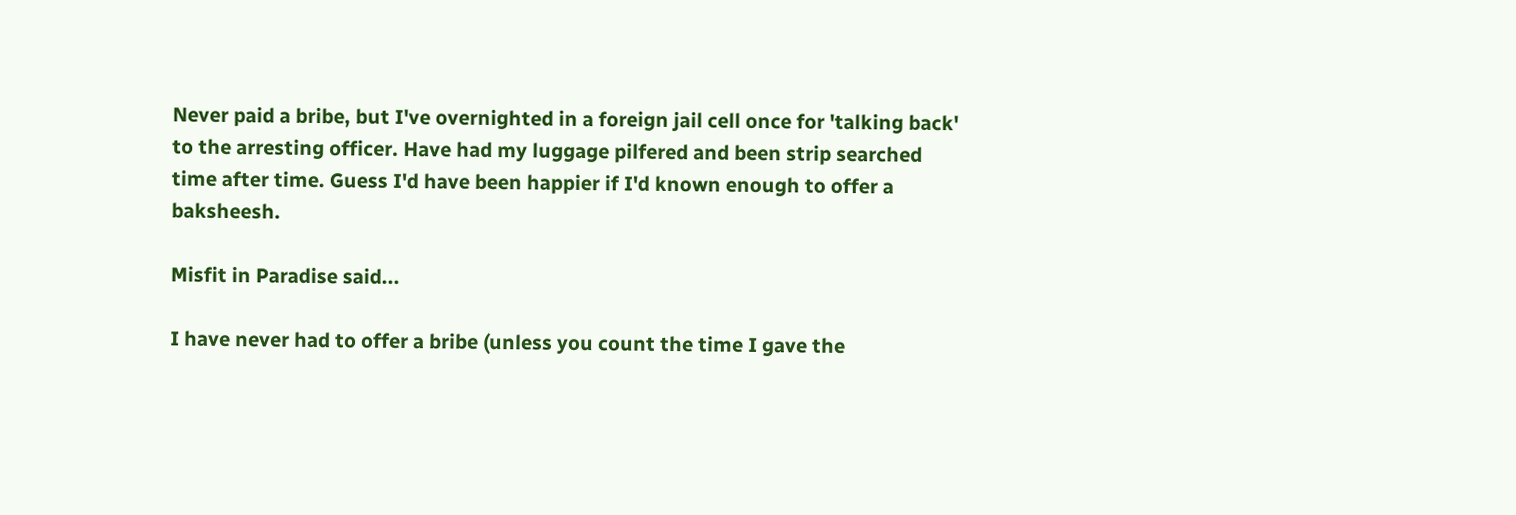Never paid a bribe, but I've overnighted in a foreign jail cell once for 'talking back' to the arresting officer. Have had my luggage pilfered and been strip searched time after time. Guess I'd have been happier if I'd known enough to offer a baksheesh.

Misfit in Paradise said...

I have never had to offer a bribe (unless you count the time I gave the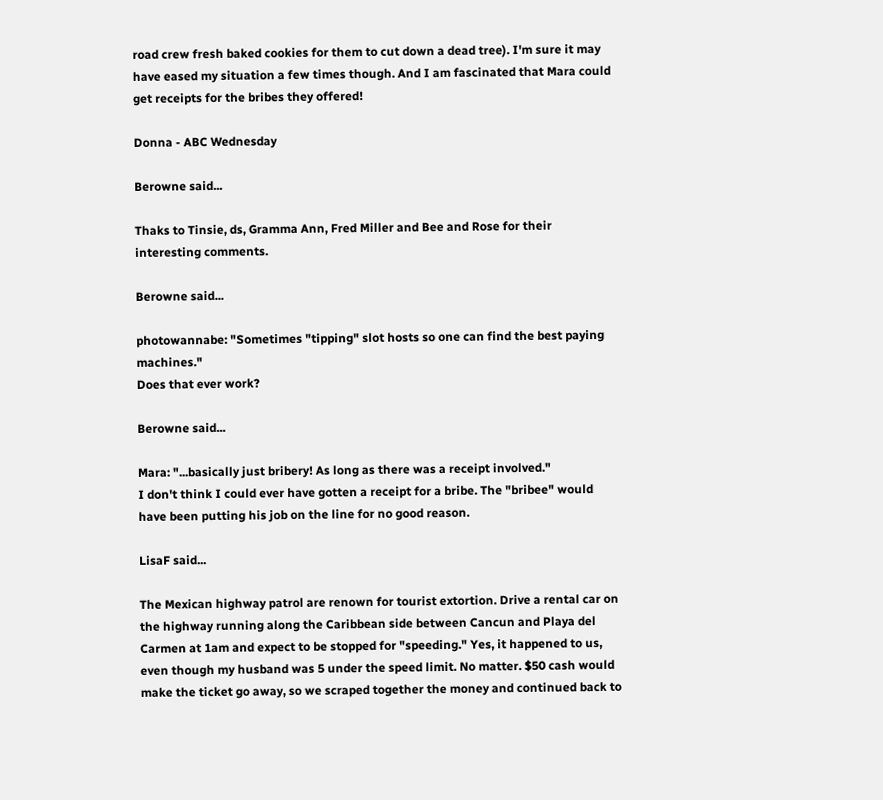road crew fresh baked cookies for them to cut down a dead tree). I'm sure it may have eased my situation a few times though. And I am fascinated that Mara could get receipts for the bribes they offered!

Donna - ABC Wednesday

Berowne said...

Thaks to Tinsie, ds, Gramma Ann, Fred Miller and Bee and Rose for their interesting comments.

Berowne said...

photowannabe: "Sometimes "tipping" slot hosts so one can find the best paying machines."
Does that ever work?

Berowne said...

Mara: "...basically just bribery! As long as there was a receipt involved."
I don't think I could ever have gotten a receipt for a bribe. The "bribee" would have been putting his job on the line for no good reason.

LisaF said...

The Mexican highway patrol are renown for tourist extortion. Drive a rental car on the highway running along the Caribbean side between Cancun and Playa del Carmen at 1am and expect to be stopped for "speeding." Yes, it happened to us, even though my husband was 5 under the speed limit. No matter. $50 cash would make the ticket go away, so we scraped together the money and continued back to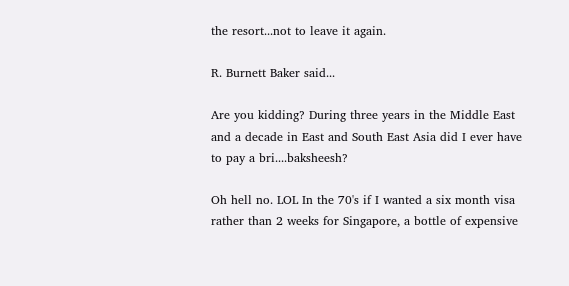the resort...not to leave it again.

R. Burnett Baker said...

Are you kidding? During three years in the Middle East and a decade in East and South East Asia did I ever have to pay a bri....baksheesh?

Oh hell no. LOL In the 70's if I wanted a six month visa rather than 2 weeks for Singapore, a bottle of expensive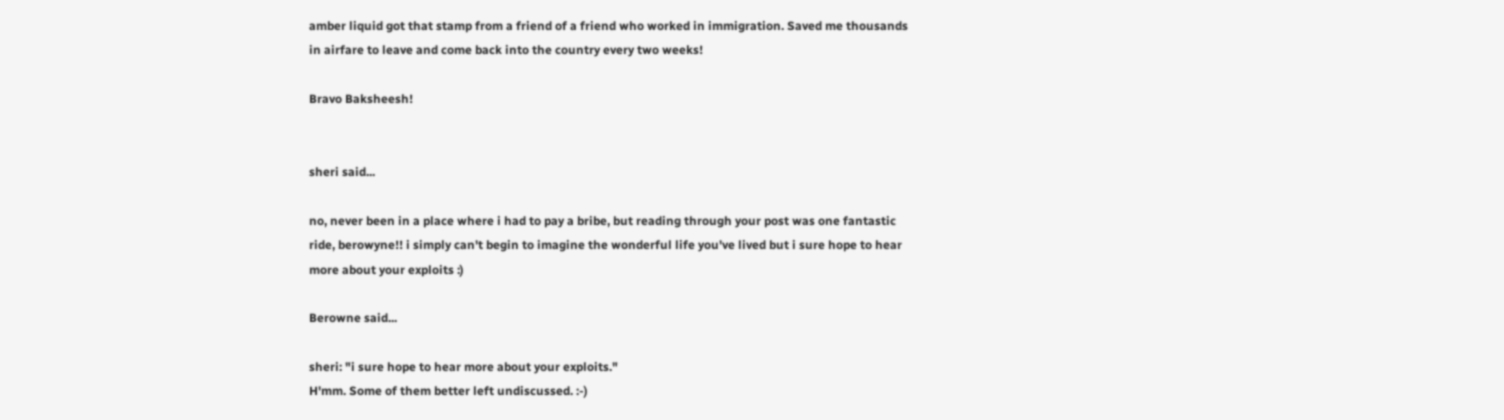amber liquid got that stamp from a friend of a friend who worked in immigration. Saved me thousands in airfare to leave and come back into the country every two weeks!

Bravo Baksheesh!


sheri said...

no, never been in a place where i had to pay a bribe, but reading through your post was one fantastic ride, berowyne!! i simply can't begin to imagine the wonderful life you've lived but i sure hope to hear more about your exploits :)

Berowne said...

sheri: "i sure hope to hear more about your exploits."
H'mm. Some of them better left undiscussed. :-)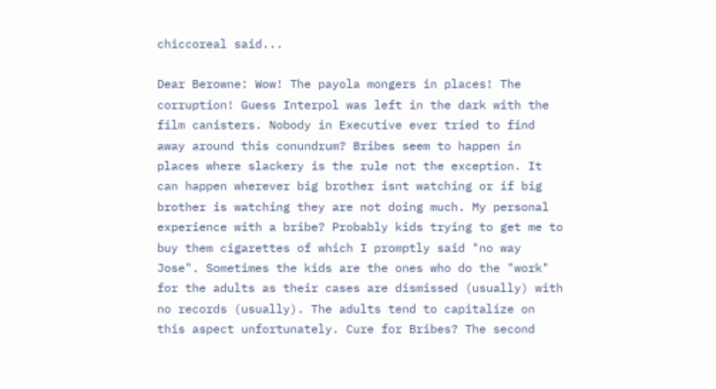chiccoreal said...

Dear Berowne: Wow! The payola mongers in places! The corruption! Guess Interpol was left in the dark with the film canisters. Nobody in Executive ever tried to find away around this conundrum? Bribes seem to happen in places where slackery is the rule not the exception. It can happen wherever big brother isnt watching or if big brother is watching they are not doing much. My personal experience with a bribe? Probably kids trying to get me to buy them cigarettes of which I promptly said "no way Jose". Sometimes the kids are the ones who do the "work" for the adults as their cases are dismissed (usually) with no records (usually). The adults tend to capitalize on this aspect unfortunately. Cure for Bribes? The second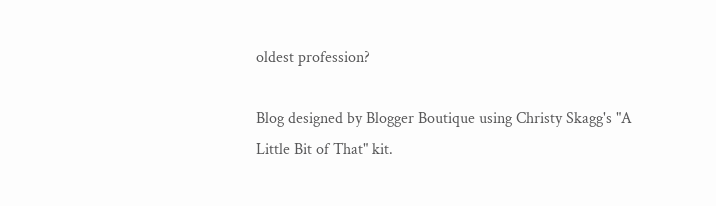oldest profession?

Blog designed by Blogger Boutique using Christy Skagg's "A Little Bit of That" kit.